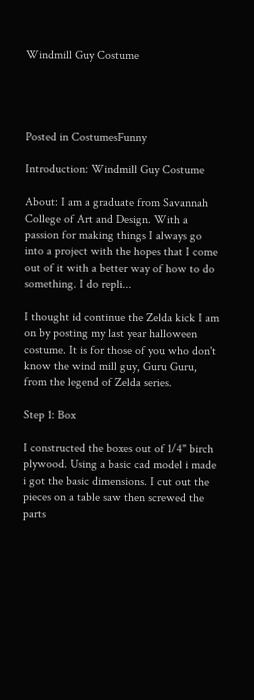Windmill Guy Costume




Posted in CostumesFunny

Introduction: Windmill Guy Costume

About: I am a graduate from Savannah College of Art and Design. With a passion for making things I always go into a project with the hopes that I come out of it with a better way of how to do something. I do repli...

I thought id continue the Zelda kick I am on by posting my last year halloween costume. It is for those of you who don't know the wind mill guy, Guru Guru, from the legend of Zelda series.

Step 1: Box

I constructed the boxes out of 1/4" birch plywood. Using a basic cad model i made i got the basic dimensions. I cut out the pieces on a table saw then screwed the parts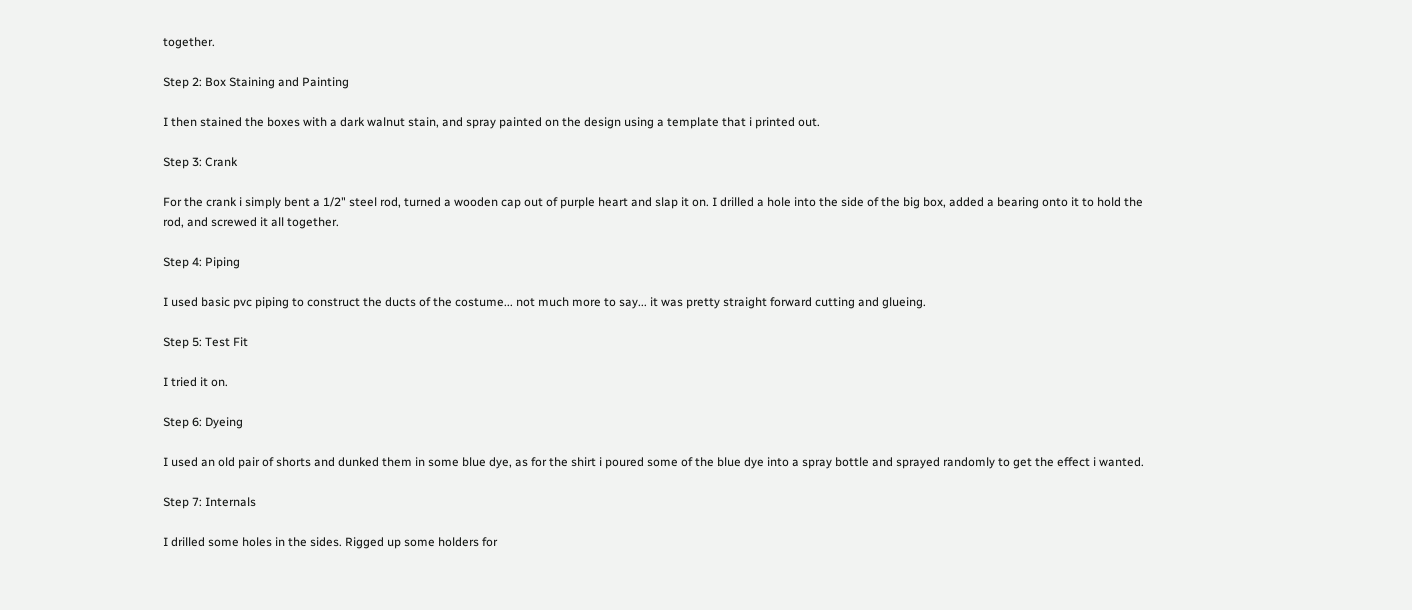together.

Step 2: Box Staining and Painting

I then stained the boxes with a dark walnut stain, and spray painted on the design using a template that i printed out.

Step 3: Crank

For the crank i simply bent a 1/2" steel rod, turned a wooden cap out of purple heart and slap it on. I drilled a hole into the side of the big box, added a bearing onto it to hold the rod, and screwed it all together.

Step 4: Piping

I used basic pvc piping to construct the ducts of the costume... not much more to say... it was pretty straight forward cutting and glueing.

Step 5: Test Fit

I tried it on.

Step 6: Dyeing

I used an old pair of shorts and dunked them in some blue dye, as for the shirt i poured some of the blue dye into a spray bottle and sprayed randomly to get the effect i wanted.

Step 7: Internals

I drilled some holes in the sides. Rigged up some holders for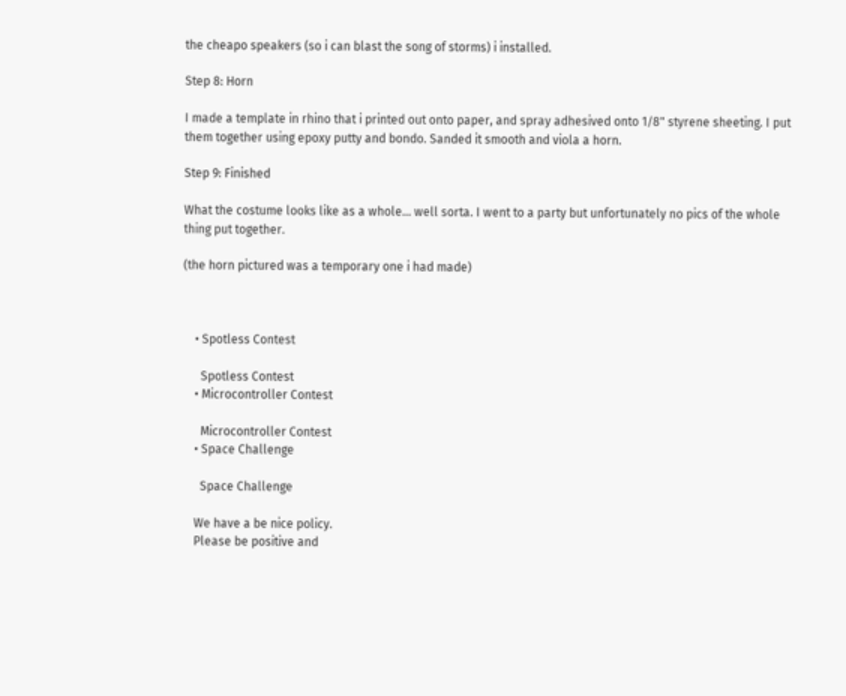the cheapo speakers (so i can blast the song of storms) i installed.

Step 8: Horn

I made a template in rhino that i printed out onto paper, and spray adhesived onto 1/8" styrene sheeting. I put them together using epoxy putty and bondo. Sanded it smooth and viola a horn.

Step 9: Finished

What the costume looks like as a whole... well sorta. I went to a party but unfortunately no pics of the whole thing put together.

(the horn pictured was a temporary one i had made)



    • Spotless Contest

      Spotless Contest
    • Microcontroller Contest

      Microcontroller Contest
    • Space Challenge

      Space Challenge

    We have a be nice policy.
    Please be positive and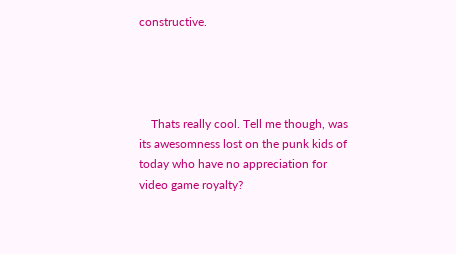constructive.




    Thats really cool. Tell me though, was its awesomness lost on the punk kids of today who have no appreciation for video game royalty?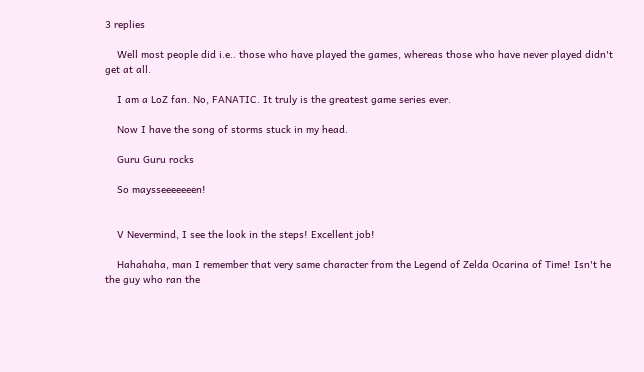3 replies

    Well most people did i.e.. those who have played the games, whereas those who have never played didn't get at all.

    I am a LoZ fan. No, FANATIC. It truly is the greatest game series ever.

    Now I have the song of storms stuck in my head.

    Guru Guru rocks

    So maysseeeeeeen!


    V Nevermind, I see the look in the steps! Excellent job!

    Hahahaha, man I remember that very same character from the Legend of Zelda Ocarina of Time! Isn't he the guy who ran the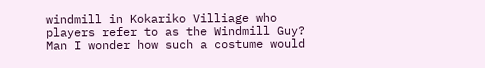windmill in Kokariko Villiage who players refer to as the Windmill Guy? Man I wonder how such a costume would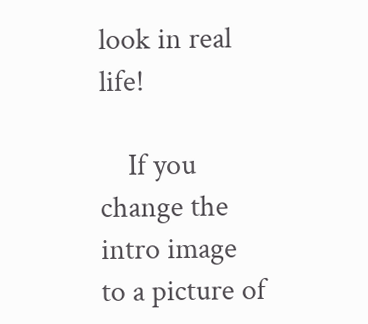look in real life!

    If you change the intro image to a picture of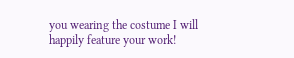you wearing the costume I will happily feature your work!